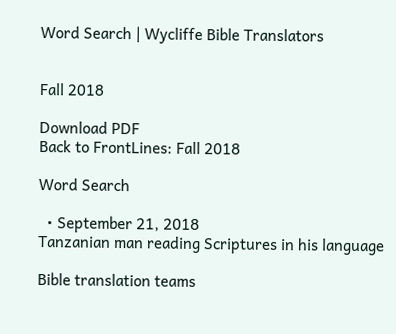Word Search | Wycliffe Bible Translators


Fall 2018

Download PDF
Back to FrontLines: Fall 2018

Word Search

  • September 21, 2018
Tanzanian man reading Scriptures in his language

Bible translation teams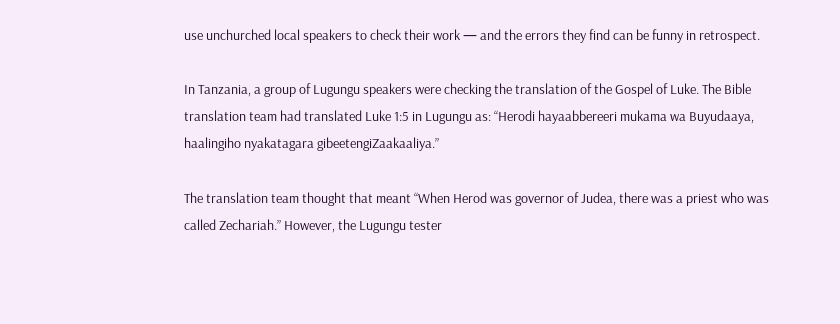use unchurched local speakers to check their work — and the errors they find can be funny in retrospect.

In Tanzania, a group of Lugungu speakers were checking the translation of the Gospel of Luke. The Bible translation team had translated Luke 1:5 in Lugungu as: “Herodi hayaabbereeri mukama wa Buyudaaya, haalingiho nyakatagara gibeetengiZaakaaliya.”

The translation team thought that meant “When Herod was governor of Judea, there was a priest who was called Zechariah.” However, the Lugungu tester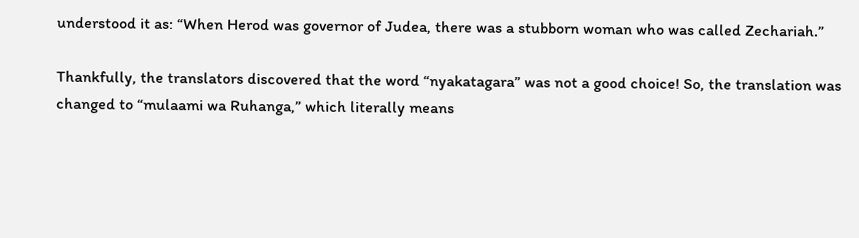understood it as: “When Herod was governor of Judea, there was a stubborn woman who was called Zechariah.”

Thankfully, the translators discovered that the word “nyakatagara” was not a good choice! So, the translation was changed to “mulaami wa Ruhanga,” which literally means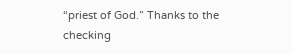“priest of God.” Thanks to the checking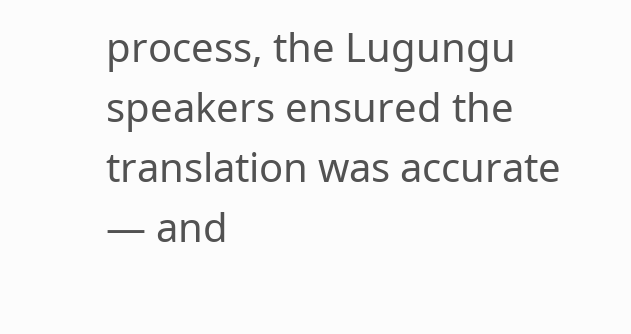process, the Lugungu speakers ensured the translation was accurate — and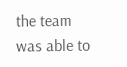the team was able to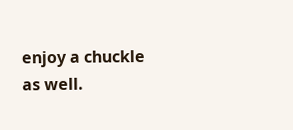enjoy a chuckle as well.